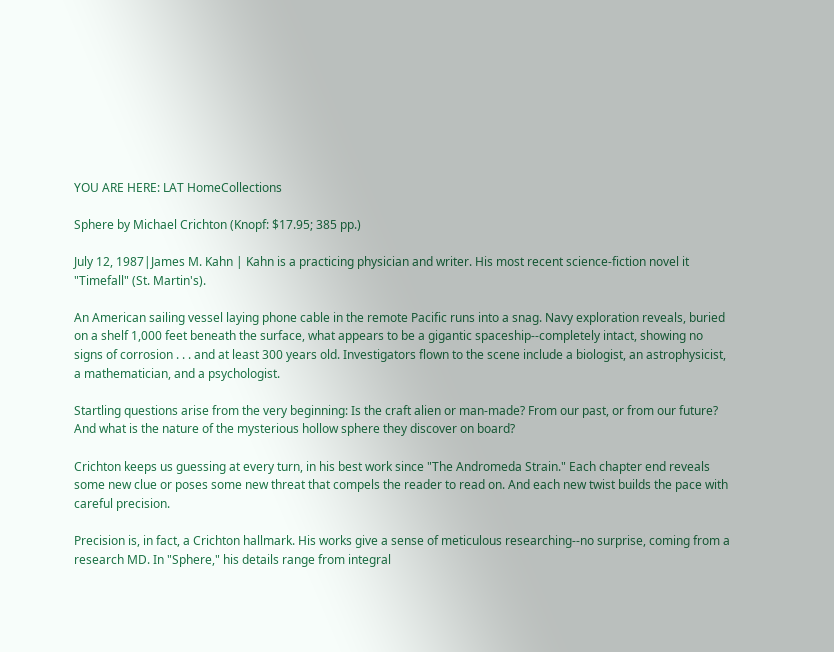YOU ARE HERE: LAT HomeCollections

Sphere by Michael Crichton (Knopf: $17.95; 385 pp.)

July 12, 1987|James M. Kahn | Kahn is a practicing physician and writer. His most recent science-fiction novel it "Timefall" (St. Martin's).

An American sailing vessel laying phone cable in the remote Pacific runs into a snag. Navy exploration reveals, buried on a shelf 1,000 feet beneath the surface, what appears to be a gigantic spaceship--completely intact, showing no signs of corrosion . . . and at least 300 years old. Investigators flown to the scene include a biologist, an astrophysicist, a mathematician, and a psychologist.

Startling questions arise from the very beginning: Is the craft alien or man-made? From our past, or from our future? And what is the nature of the mysterious hollow sphere they discover on board?

Crichton keeps us guessing at every turn, in his best work since "The Andromeda Strain." Each chapter end reveals some new clue or poses some new threat that compels the reader to read on. And each new twist builds the pace with careful precision.

Precision is, in fact, a Crichton hallmark. His works give a sense of meticulous researching--no surprise, coming from a research MD. In "Sphere," his details range from integral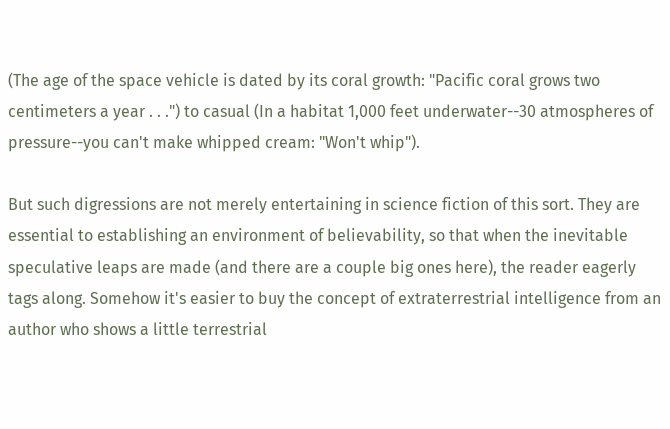(The age of the space vehicle is dated by its coral growth: "Pacific coral grows two centimeters a year . . .") to casual (In a habitat 1,000 feet underwater--30 atmospheres of pressure--you can't make whipped cream: "Won't whip").

But such digressions are not merely entertaining in science fiction of this sort. They are essential to establishing an environment of believability, so that when the inevitable speculative leaps are made (and there are a couple big ones here), the reader eagerly tags along. Somehow it's easier to buy the concept of extraterrestrial intelligence from an author who shows a little terrestrial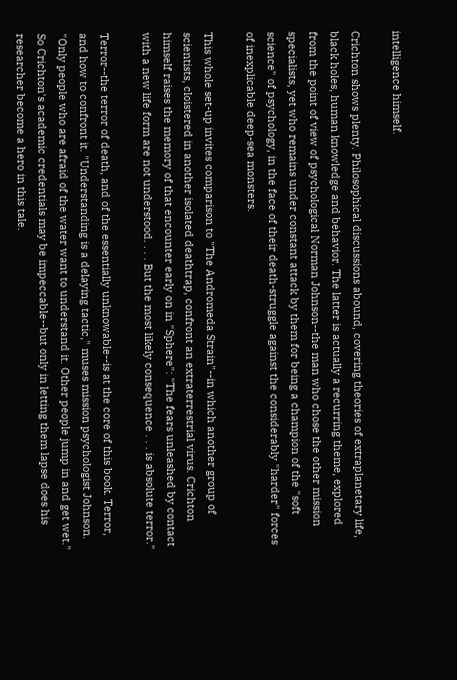intelligence himself.

Crichton shows plenty. Philosophical discussions abound, covering theories of extraplanetary life, black holes, human knowledge and behavior. The latter is actually a recurring theme, explored from the point of view of psychological Norman Johnson--the man who chose the other mission specialists, yet who remains under constant attack by them for being a champion of the "soft science" of psychology, in the face of their death-struggle against the considerably "harder" forces of inexplicable deep-sea monsters.

This whole set-up invites comparison to "The Andromeda Strain"--in which another group of scientists, cloistered in another isolated deathtrap, confront an extraterrestrial virus. Crichton himself raises the memory of that encounter early on in "Sphere": "The fears unleashed by contact with a new life form are not understood. . . . But the most likely consequence . . . is absolute terror."

Terror--the terror of death, and of the essentially unknowable--is at the core of this book. Terror, and how to confront it. "Understanding is a delaying tactic," muses mission psychologist Johnson. "Only people who are afraid of the water want to understand it. Other people jump in and get wet." So Crichton's academic credentials may be impeccable--but only in letting them lapse does his researcher become a hero in this tale.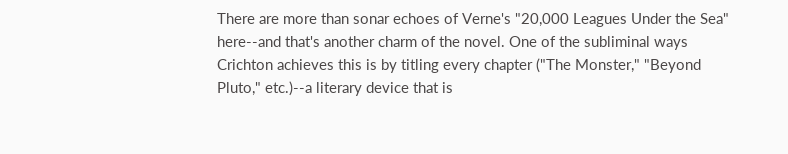There are more than sonar echoes of Verne's "20,000 Leagues Under the Sea" here--and that's another charm of the novel. One of the subliminal ways Crichton achieves this is by titling every chapter ("The Monster," "Beyond Pluto," etc.)--a literary device that is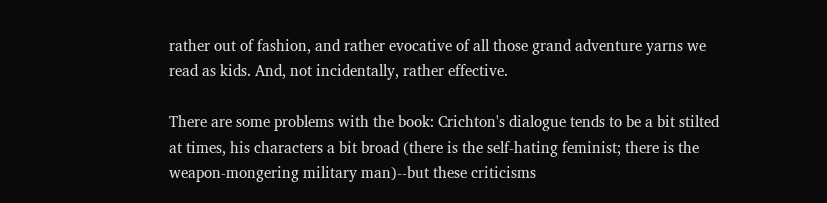rather out of fashion, and rather evocative of all those grand adventure yarns we read as kids. And, not incidentally, rather effective.

There are some problems with the book: Crichton's dialogue tends to be a bit stilted at times, his characters a bit broad (there is the self-hating feminist; there is the weapon-mongering military man)--but these criticisms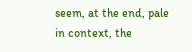seem, at the end, pale in context, the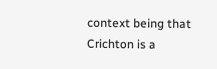context being that Crichton is a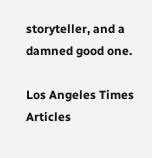storyteller, and a damned good one.

Los Angeles Times Articles